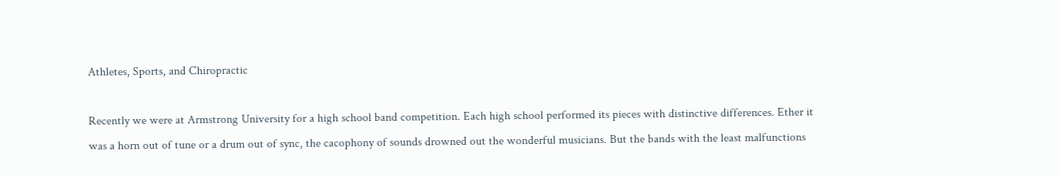Athletes, Sports, and Chiropractic

Recently we were at Armstrong University for a high school band competition. Each high school performed its pieces with distinctive differences. Ether it was a horn out of tune or a drum out of sync, the cacophony of sounds drowned out the wonderful musicians. But the bands with the least malfunctions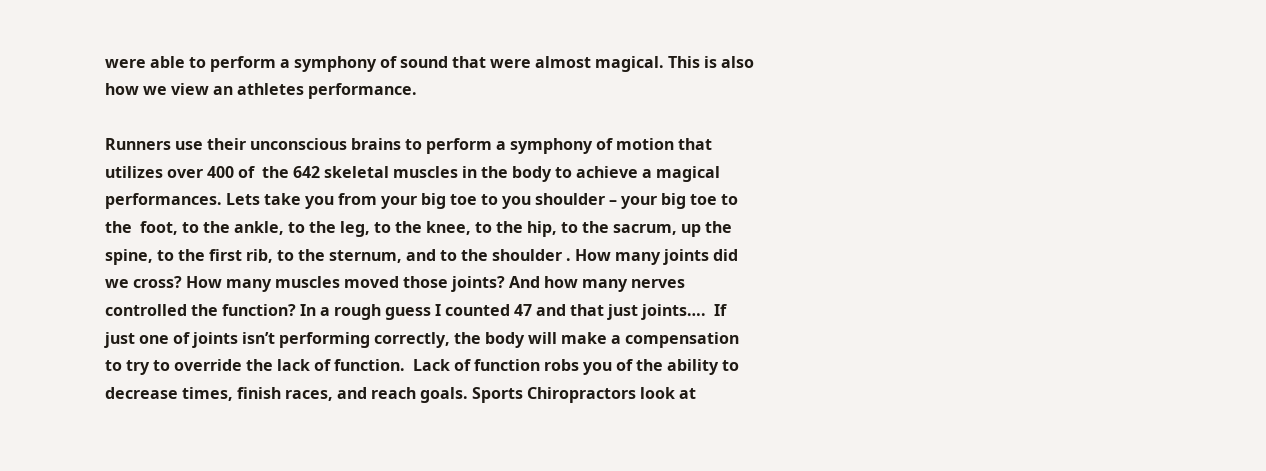were able to perform a symphony of sound that were almost magical. This is also how we view an athletes performance.

Runners use their unconscious brains to perform a symphony of motion that utilizes over 400 of  the 642 skeletal muscles in the body to achieve a magical performances. Lets take you from your big toe to you shoulder – your big toe to the  foot, to the ankle, to the leg, to the knee, to the hip, to the sacrum, up the spine, to the first rib, to the sternum, and to the shoulder . How many joints did we cross? How many muscles moved those joints? And how many nerves controlled the function? In a rough guess I counted 47 and that just joints….  If just one of joints isn’t performing correctly, the body will make a compensation to try to override the lack of function.  Lack of function robs you of the ability to decrease times, finish races, and reach goals. Sports Chiropractors look at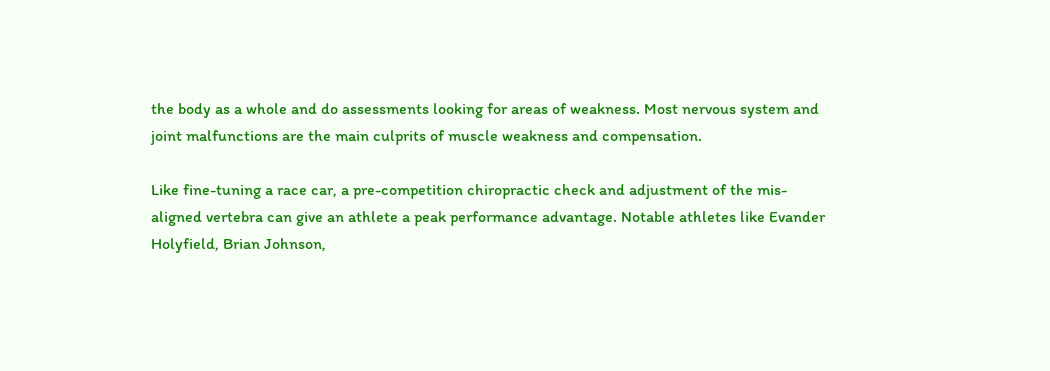the body as a whole and do assessments looking for areas of weakness. Most nervous system and joint malfunctions are the main culprits of muscle weakness and compensation.

Like fine-tuning a race car, a pre-competition chiropractic check and adjustment of the mis-aligned vertebra can give an athlete a peak performance advantage. Notable athletes like Evander Holyfield, Brian Johnson,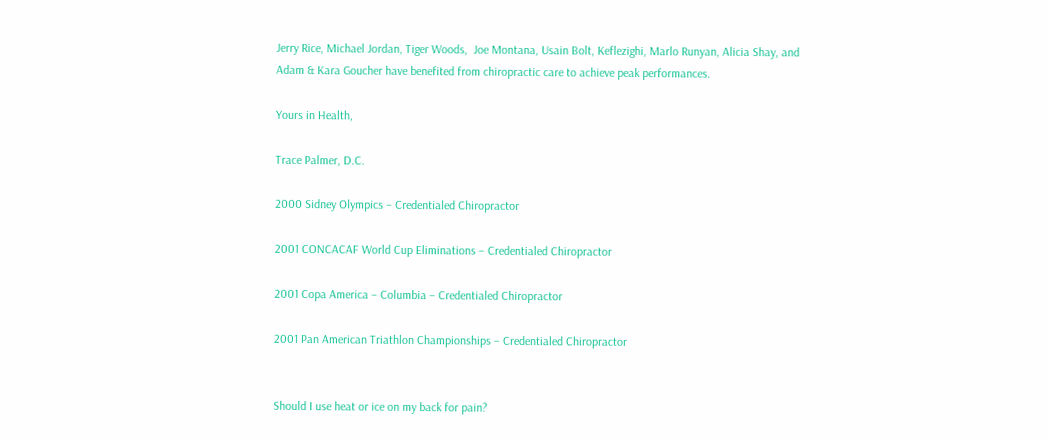Jerry Rice, Michael Jordan, Tiger Woods,  Joe Montana, Usain Bolt, Keflezighi, Marlo Runyan, Alicia Shay, and Adam & Kara Goucher have benefited from chiropractic care to achieve peak performances.

Yours in Health,

Trace Palmer, D.C.

2000 Sidney Olympics – Credentialed Chiropractor

2001 CONCACAF World Cup Eliminations – Credentialed Chiropractor

2001 Copa America – Columbia – Credentialed Chiropractor

2001 Pan American Triathlon Championships – Credentialed Chiropractor


Should I use heat or ice on my back for pain?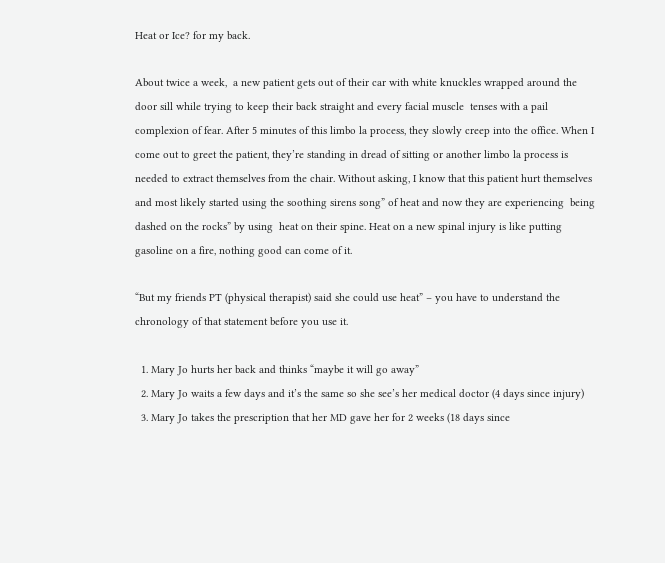Heat or Ice? for my back.

About twice a week,  a new patient gets out of their car with white knuckles wrapped around the door sill while trying to keep their back straight and every facial muscle  tenses with a pail complexion of fear. After 5 minutes of this limbo la process, they slowly creep into the office. When I come out to greet the patient, they’re standing in dread of sitting or another limbo la process is needed to extract themselves from the chair. Without asking, I know that this patient hurt themselves and most likely started using the soothing sirens song” of heat and now they are experiencing  being dashed on the rocks” by using  heat on their spine. Heat on a new spinal injury is like putting gasoline on a fire, nothing good can come of it.

“But my friends PT (physical therapist) said she could use heat” – you have to understand the chronology of that statement before you use it.

  1. Mary Jo hurts her back and thinks “maybe it will go away”
  2. Mary Jo waits a few days and it’s the same so she see’s her medical doctor (4 days since injury)
  3. Mary Jo takes the prescription that her MD gave her for 2 weeks (18 days since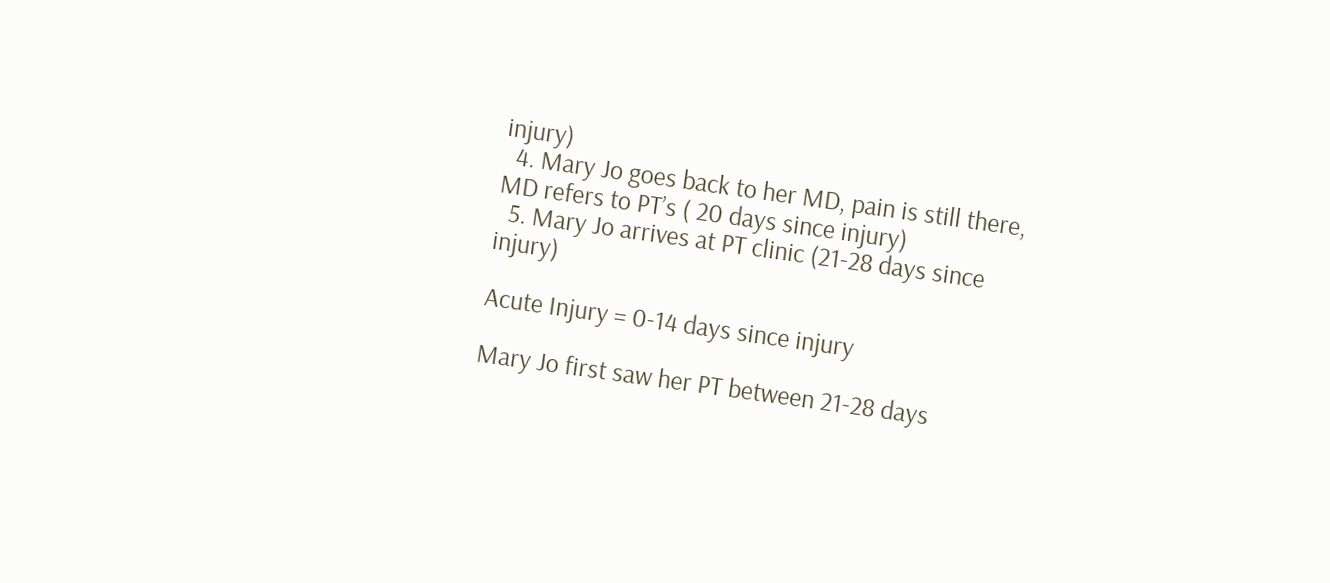injury)
  4. Mary Jo goes back to her MD, pain is still there, MD refers to PT’s ( 20 days since injury)
  5. Mary Jo arrives at PT clinic (21-28 days since injury)

Acute Injury = 0-14 days since injury

Mary Jo first saw her PT between 21-28 days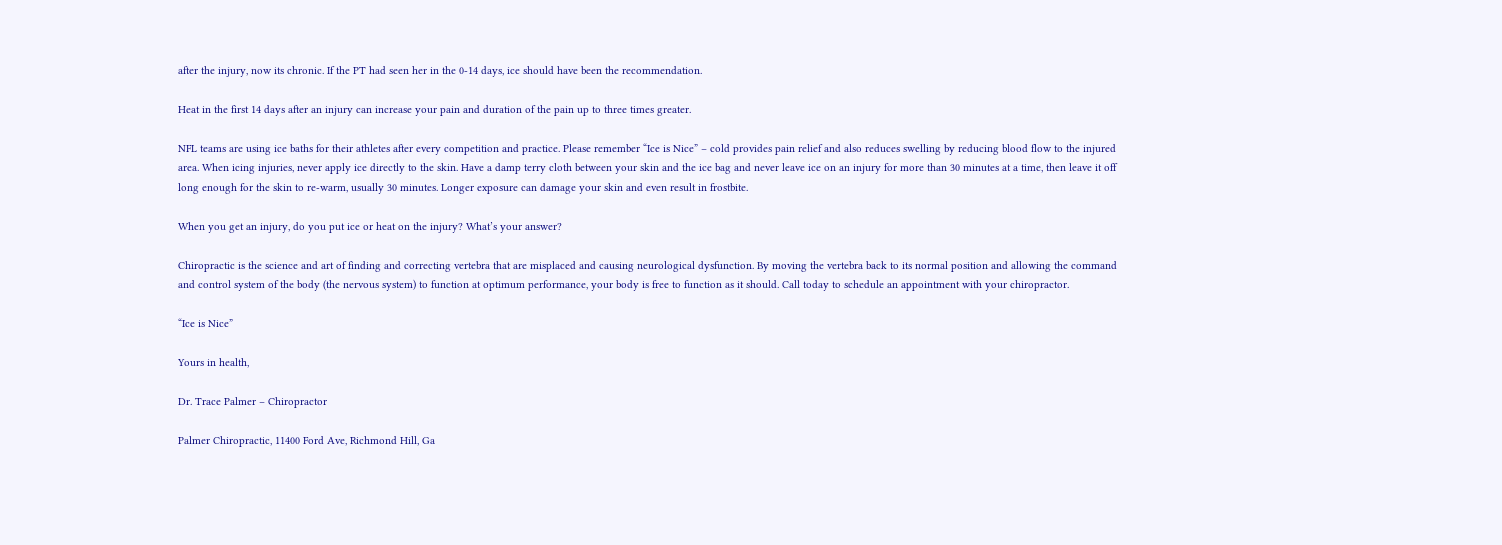after the injury, now its chronic. If the PT had seen her in the 0-14 days, ice should have been the recommendation.

Heat in the first 14 days after an injury can increase your pain and duration of the pain up to three times greater.

NFL teams are using ice baths for their athletes after every competition and practice. Please remember “Ice is Nice” – cold provides pain relief and also reduces swelling by reducing blood flow to the injured area. When icing injuries, never apply ice directly to the skin. Have a damp terry cloth between your skin and the ice bag and never leave ice on an injury for more than 30 minutes at a time, then leave it off long enough for the skin to re-warm, usually 30 minutes. Longer exposure can damage your skin and even result in frostbite.

When you get an injury, do you put ice or heat on the injury? What’s your answer?

Chiropractic is the science and art of finding and correcting vertebra that are misplaced and causing neurological dysfunction. By moving the vertebra back to its normal position and allowing the command and control system of the body (the nervous system) to function at optimum performance, your body is free to function as it should. Call today to schedule an appointment with your chiropractor.

“Ice is Nice”

Yours in health,

Dr. Trace Palmer – Chiropractor

Palmer Chiropractic, 11400 Ford Ave, Richmond Hill, Ga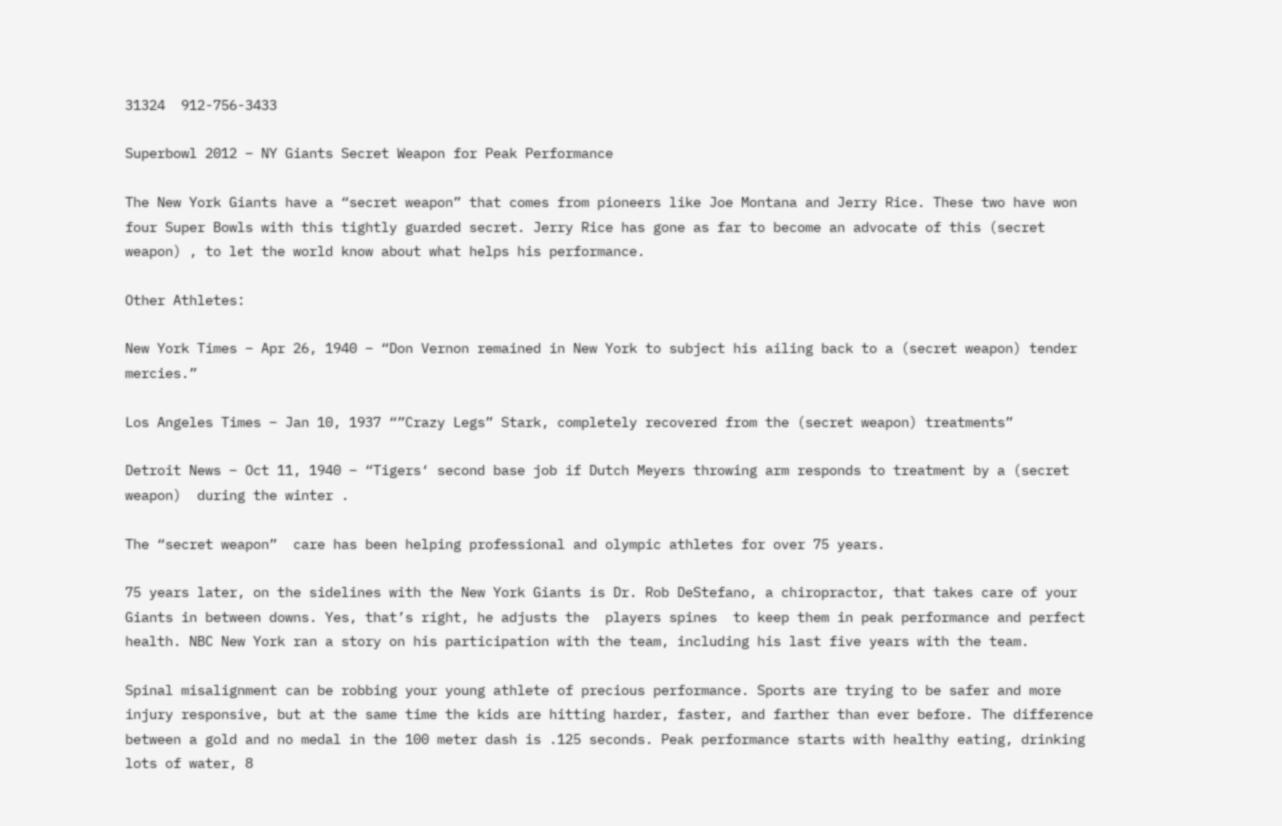31324  912-756-3433

Superbowl 2012 – NY Giants Secret Weapon for Peak Performance

The New York Giants have a “secret weapon” that comes from pioneers like Joe Montana and Jerry Rice. These two have won four Super Bowls with this tightly guarded secret. Jerry Rice has gone as far to become an advocate of this (secret weapon) , to let the world know about what helps his performance.

Other Athletes:

New York Times – Apr 26, 1940 – “Don Vernon remained in New York to subject his ailing back to a (secret weapon) tender mercies.”

Los Angeles Times – Jan 10, 1937 “”Crazy Legs” Stark, completely recovered from the (secret weapon) treatments”

Detroit News – Oct 11, 1940 – “Tigers‘ second base job if Dutch Meyers throwing arm responds to treatment by a (secret weapon)  during the winter .

The “secret weapon”  care has been helping professional and olympic athletes for over 75 years.

75 years later, on the sidelines with the New York Giants is Dr. Rob DeStefano, a chiropractor, that takes care of your Giants in between downs. Yes, that’s right, he adjusts the  players spines  to keep them in peak performance and perfect health. NBC New York ran a story on his participation with the team, including his last five years with the team.

Spinal misalignment can be robbing your young athlete of precious performance. Sports are trying to be safer and more injury responsive, but at the same time the kids are hitting harder, faster, and farther than ever before. The difference between a gold and no medal in the 100 meter dash is .125 seconds. Peak performance starts with healthy eating, drinking lots of water, 8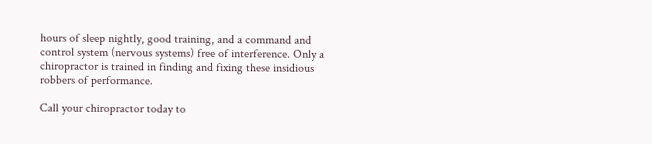hours of sleep nightly, good training, and a command and control system (nervous systems) free of interference. Only a chiropractor is trained in finding and fixing these insidious robbers of performance.

Call your chiropractor today to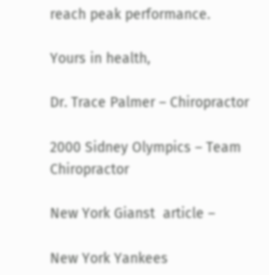reach peak performance.

Yours in health,

Dr. Trace Palmer – Chiropractor

2000 Sidney Olympics – Team Chiropractor

New York Gianst  article –

New York Yankees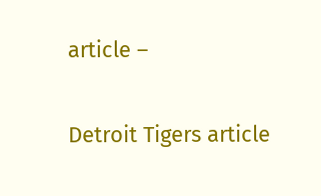article –

Detroit Tigers article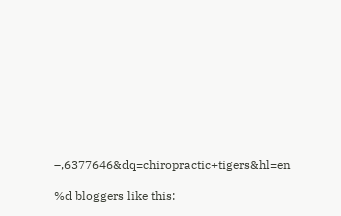–,6377646&dq=chiropractic+tigers&hl=en

%d bloggers like this: